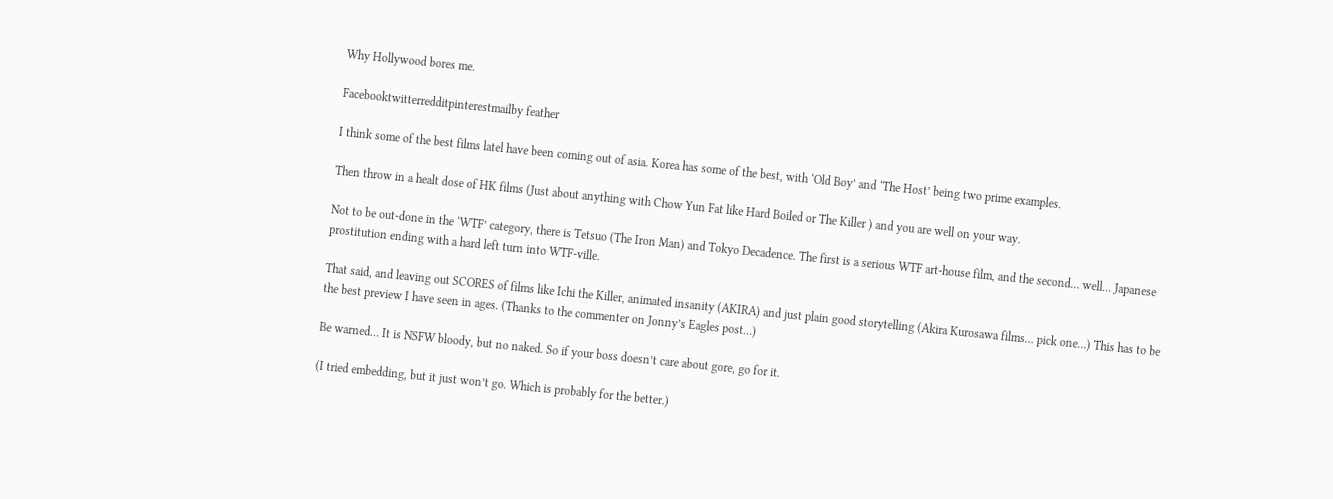Why Hollywood bores me.

Facebooktwitterredditpinterestmailby feather

I think some of the best films latel have been coming out of asia. Korea has some of the best, with ‘Old Boy’ and ‘The Host’ being two prime examples.

Then throw in a healt dose of HK films (Just about anything with Chow Yun Fat like Hard Boiled or The Killer ) and you are well on your way.

Not to be out-done in the ‘WTF’ category, there is Tetsuo (The Iron Man) and Tokyo Decadence. The first is a serious WTF art-house film, and the second… well… Japanese prostitution ending with a hard left turn into WTF-ville.

That said, and leaving out SCORES of films like Ichi the Killer, animated insanity (AKIRA) and just plain good storytelling (Akira Kurosawa films… pick one…) This has to be the best preview I have seen in ages. (Thanks to the commenter on Jonny’s Eagles post…)

Be warned… It is NSFW bloody, but no naked. So if your boss doesn’t care about gore, go for it.

(I tried embedding, but it just won’t go. Which is probably for the better.)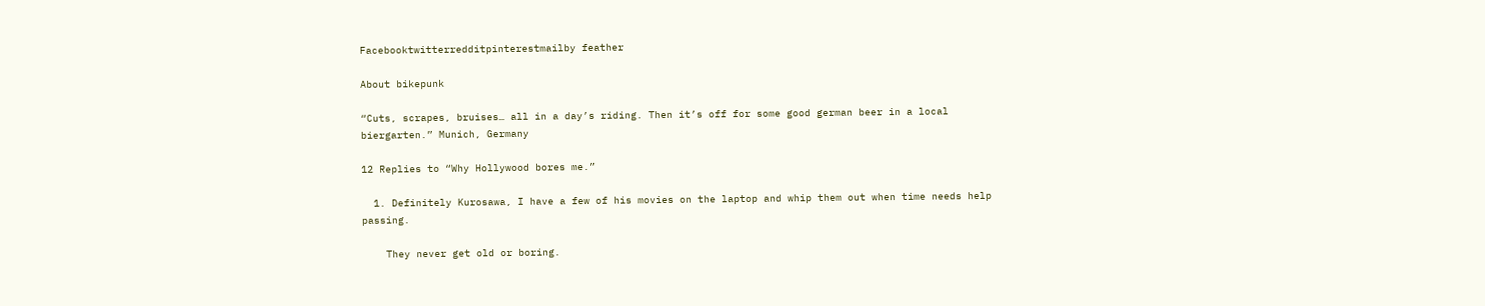Facebooktwitterredditpinterestmailby feather

About bikepunk

“Cuts, scrapes, bruises… all in a day’s riding. Then it’s off for some good german beer in a local biergarten.” Munich, Germany

12 Replies to “Why Hollywood bores me.”

  1. Definitely Kurosawa, I have a few of his movies on the laptop and whip them out when time needs help passing.

    They never get old or boring.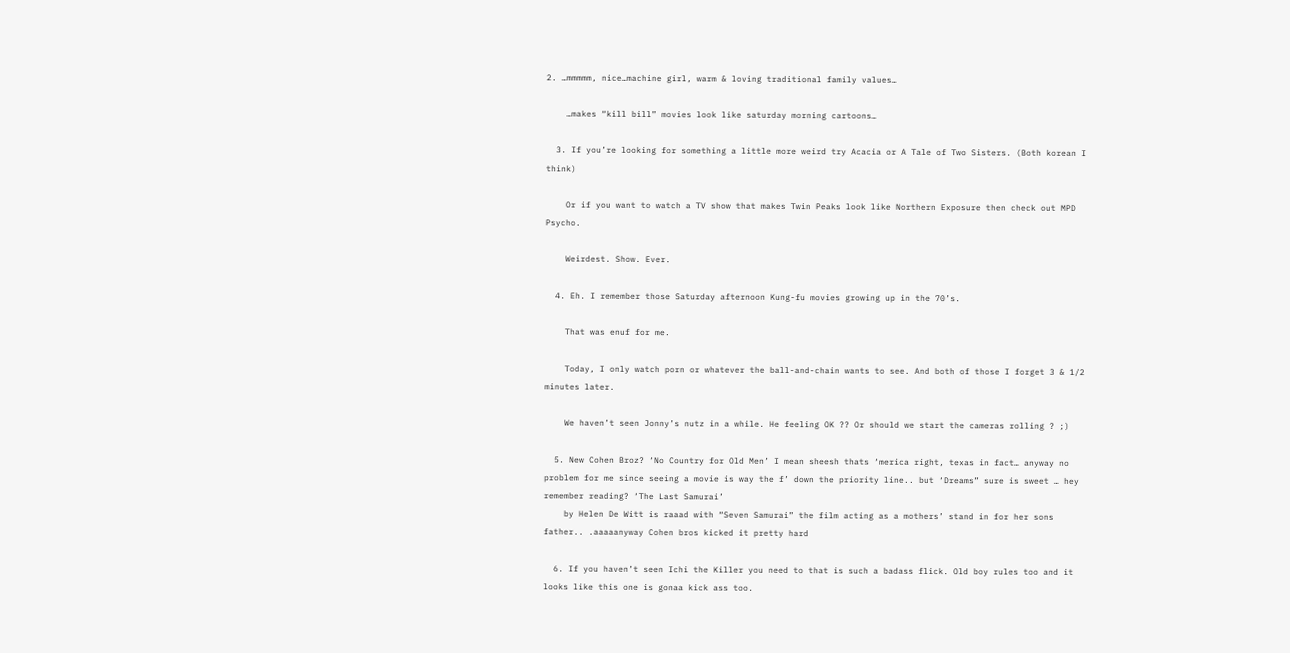2. …mmmmm, nice…machine girl, warm & loving traditional family values…

    …makes “kill bill” movies look like saturday morning cartoons…

  3. If you’re looking for something a little more weird try Acacia or A Tale of Two Sisters. (Both korean I think)

    Or if you want to watch a TV show that makes Twin Peaks look like Northern Exposure then check out MPD Psycho.

    Weirdest. Show. Ever.

  4. Eh. I remember those Saturday afternoon Kung-fu movies growing up in the 70’s.

    That was enuf for me.

    Today, I only watch porn or whatever the ball-and-chain wants to see. And both of those I forget 3 & 1/2 minutes later.

    We haven’t seen Jonny’s nutz in a while. He feeling OK ?? Or should we start the cameras rolling ? ;)

  5. New Cohen Broz? ‘No Country for Old Men’ I mean sheesh thats ‘merica right, texas in fact… anyway no problem for me since seeing a movie is way the f’ down the priority line.. but ‘Dreams” sure is sweet … hey remember reading? ‘The Last Samurai’
    by Helen De Witt is raaad with “Seven Samurai” the film acting as a mothers’ stand in for her sons father.. .aaaaanyway Cohen bros kicked it pretty hard

  6. If you haven’t seen Ichi the Killer you need to that is such a badass flick. Old boy rules too and it looks like this one is gonaa kick ass too.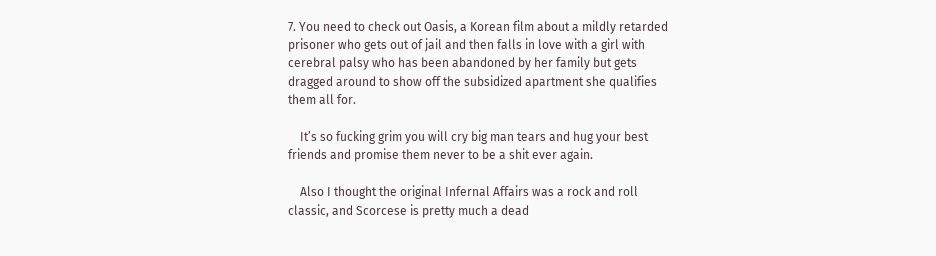7. You need to check out Oasis, a Korean film about a mildly retarded prisoner who gets out of jail and then falls in love with a girl with cerebral palsy who has been abandoned by her family but gets dragged around to show off the subsidized apartment she qualifies them all for.

    It’s so fucking grim you will cry big man tears and hug your best friends and promise them never to be a shit ever again.

    Also I thought the original Infernal Affairs was a rock and roll classic, and Scorcese is pretty much a dead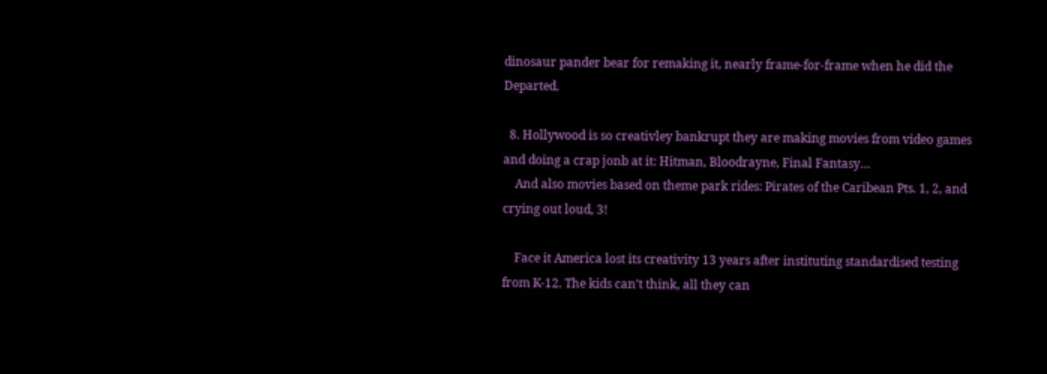dinosaur pander bear for remaking it, nearly frame-for-frame when he did the Departed.

  8. Hollywood is so creativley bankrupt they are making movies from video games and doing a crap jonb at it: Hitman, Bloodrayne, Final Fantasy…
    And also movies based on theme park rides: Pirates of the Caribean Pts. 1, 2, and crying out loud, 3!

    Face it America lost its creativity 13 years after instituting standardised testing from K-12. The kids can’t think, all they can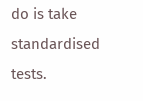do is take standardised tests.